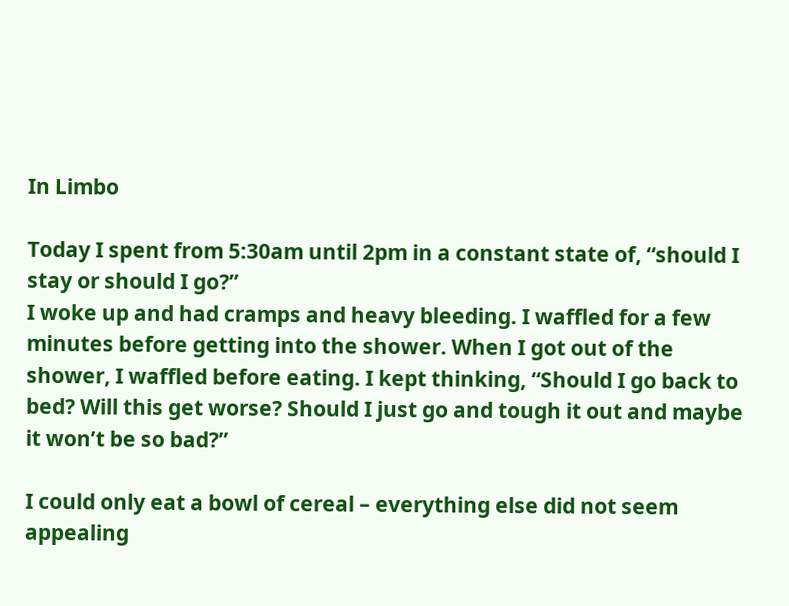In Limbo

Today I spent from 5:30am until 2pm in a constant state of, “should I stay or should I go?”
I woke up and had cramps and heavy bleeding. I waffled for a few minutes before getting into the shower. When I got out of the shower, I waffled before eating. I kept thinking, “Should I go back to bed? Will this get worse? Should I just go and tough it out and maybe it won’t be so bad?”

I could only eat a bowl of cereal – everything else did not seem appealing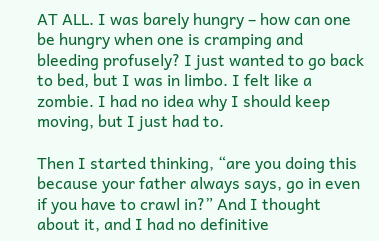AT ALL. I was barely hungry – how can one be hungry when one is cramping and bleeding profusely? I just wanted to go back to bed, but I was in limbo. I felt like a zombie. I had no idea why I should keep moving, but I just had to.

Then I started thinking, “are you doing this because your father always says, go in even if you have to crawl in?” And I thought about it, and I had no definitive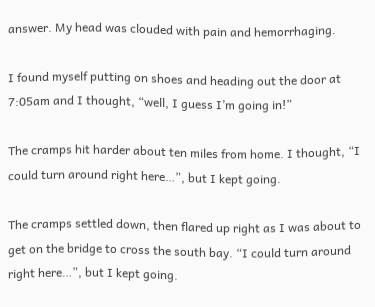answer. My head was clouded with pain and hemorrhaging.

I found myself putting on shoes and heading out the door at 7:05am and I thought, “well, I guess I’m going in!”

The cramps hit harder about ten miles from home. I thought, “I could turn around right here…”, but I kept going.

The cramps settled down, then flared up right as I was about to get on the bridge to cross the south bay. “I could turn around right here…”, but I kept going.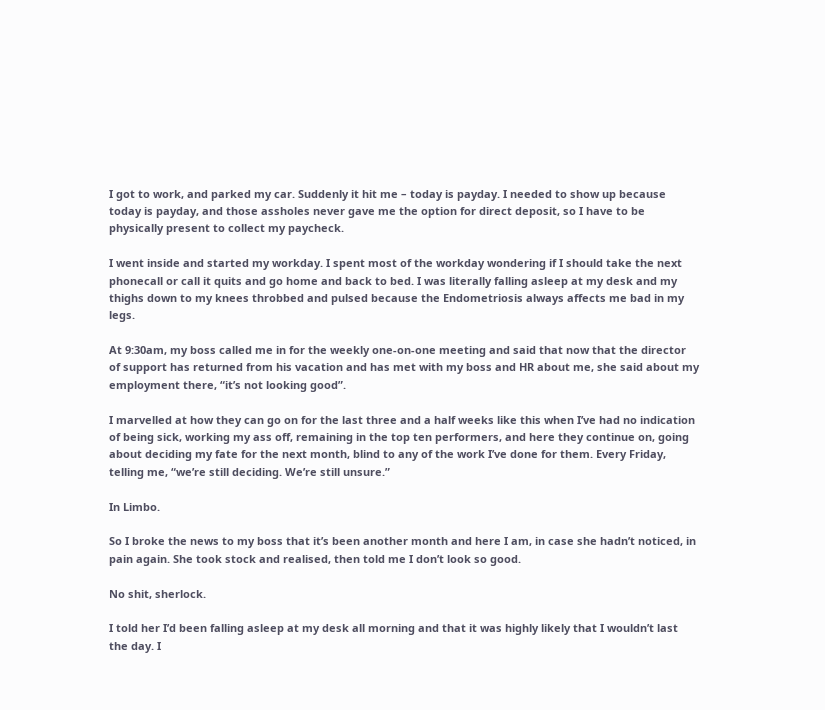I got to work, and parked my car. Suddenly it hit me – today is payday. I needed to show up because today is payday, and those assholes never gave me the option for direct deposit, so I have to be physically present to collect my paycheck.

I went inside and started my workday. I spent most of the workday wondering if I should take the next phonecall or call it quits and go home and back to bed. I was literally falling asleep at my desk and my thighs down to my knees throbbed and pulsed because the Endometriosis always affects me bad in my legs.

At 9:30am, my boss called me in for the weekly one-on-one meeting and said that now that the director of support has returned from his vacation and has met with my boss and HR about me, she said about my employment there, “it’s not looking good”.

I marvelled at how they can go on for the last three and a half weeks like this when I’ve had no indication of being sick, working my ass off, remaining in the top ten performers, and here they continue on, going about deciding my fate for the next month, blind to any of the work I’ve done for them. Every Friday, telling me, “we’re still deciding. We’re still unsure.”

In Limbo.

So I broke the news to my boss that it’s been another month and here I am, in case she hadn’t noticed, in pain again. She took stock and realised, then told me I don’t look so good.

No shit, sherlock.

I told her I’d been falling asleep at my desk all morning and that it was highly likely that I wouldn’t last the day. I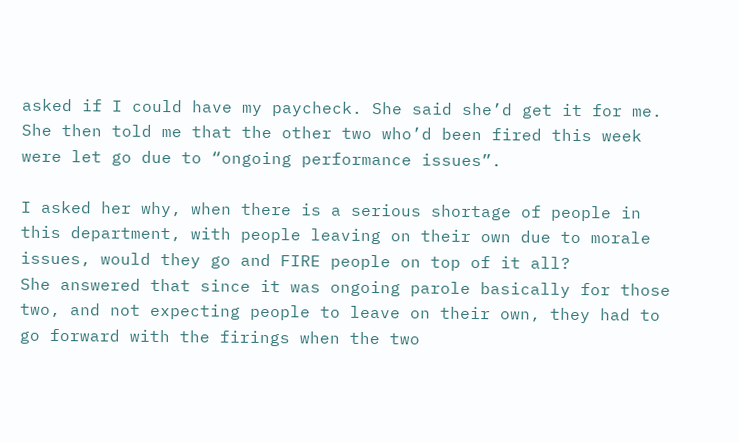asked if I could have my paycheck. She said she’d get it for me.
She then told me that the other two who’d been fired this week were let go due to “ongoing performance issues”.

I asked her why, when there is a serious shortage of people in this department, with people leaving on their own due to morale issues, would they go and FIRE people on top of it all?
She answered that since it was ongoing parole basically for those two, and not expecting people to leave on their own, they had to go forward with the firings when the two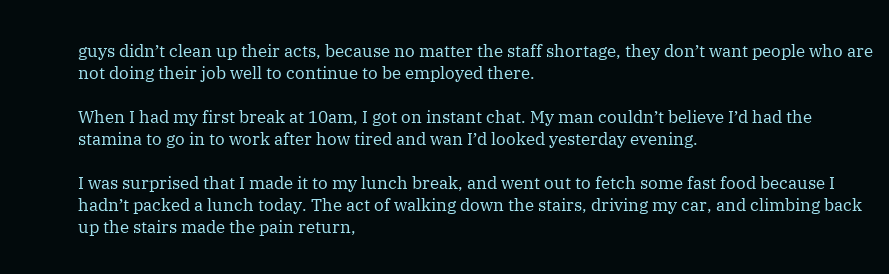guys didn’t clean up their acts, because no matter the staff shortage, they don’t want people who are not doing their job well to continue to be employed there.

When I had my first break at 10am, I got on instant chat. My man couldn’t believe I’d had the stamina to go in to work after how tired and wan I’d looked yesterday evening.

I was surprised that I made it to my lunch break, and went out to fetch some fast food because I hadn’t packed a lunch today. The act of walking down the stairs, driving my car, and climbing back up the stairs made the pain return,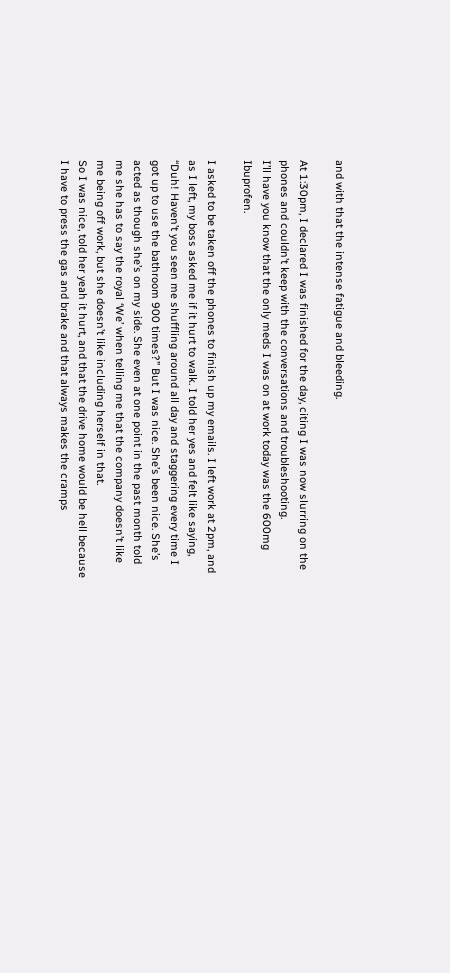and with that the intense fatigue and bleeding.

At 1:30pm, I declared I was finished for the day, citing I was now slurring on the phones and couldn’t keep with the conversations and troubleshooting.
I’ll have you know that the only meds I was on at work today was the 600mg Ibuprofen.

I asked to be taken off the phones to finish up my emails. I left work at 2pm, and as I left, my boss asked me if it hurt to walk. I told her yes and felt like saying, “Duh! Haven’t you seen me shuffling around all day and staggering every time I got up to use the bathroom 900 times?” But I was nice. She’s been nice. She’s acted as though she’s on my side. She even at one point in the past month told me she has to say the royal ‘We’ when telling me that the company doesn’t like me being off work, but she doesn’t like including herself in that.
So I was nice, told her yeah it hurt, and that the drive home would be hell because I have to press the gas and brake and that always makes the cramps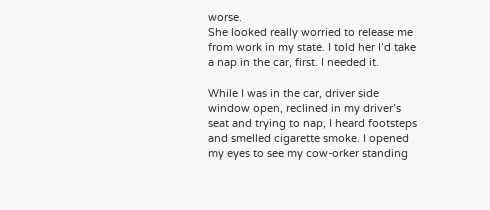worse.
She looked really worried to release me from work in my state. I told her I’d take a nap in the car, first. I needed it.

While I was in the car, driver side window open, reclined in my driver’s seat and trying to nap, I heard footsteps and smelled cigarette smoke. I opened my eyes to see my cow-orker standing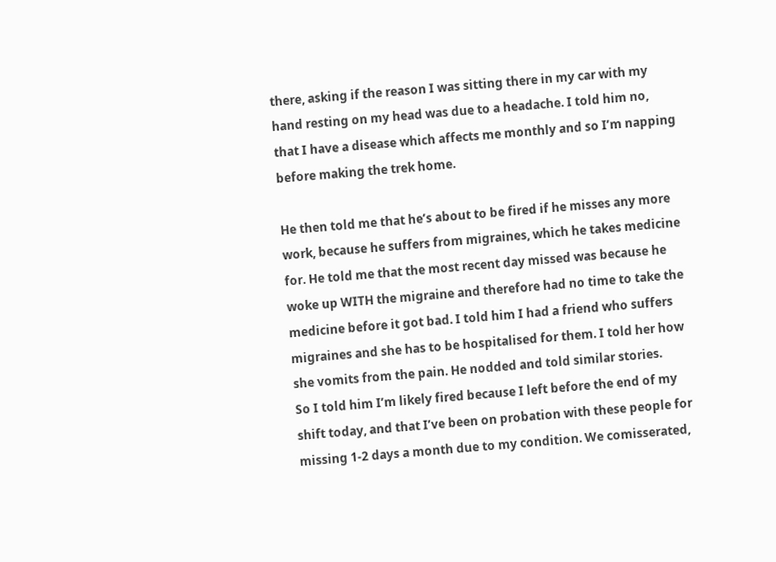there, asking if the reason I was sitting there in my car with my hand resting on my head was due to a headache. I told him no, that I have a disease which affects me monthly and so I’m napping before making the trek home.

He then told me that he’s about to be fired if he misses any more work, because he suffers from migraines, which he takes medicine for. He told me that the most recent day missed was because he woke up WITH the migraine and therefore had no time to take the medicine before it got bad. I told him I had a friend who suffers migraines and she has to be hospitalised for them. I told her how she vomits from the pain. He nodded and told similar stories.
So I told him I’m likely fired because I left before the end of my shift today, and that I’ve been on probation with these people for missing 1-2 days a month due to my condition. We comisserated,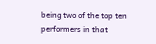being two of the top ten performers in that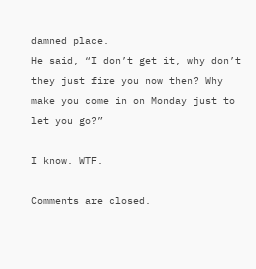damned place.
He said, “I don’t get it, why don’t they just fire you now then? Why make you come in on Monday just to let you go?”

I know. WTF.

Comments are closed.